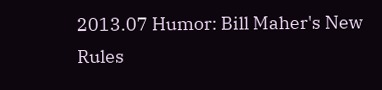2013.07 Humor: Bill Maher's New Rules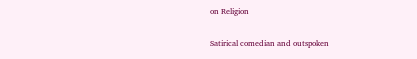on Religion

Satirical comedian and outspoken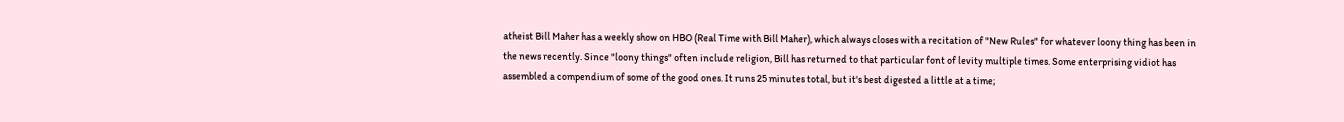atheist Bill Maher has a weekly show on HBO (Real Time with Bill Maher), which always closes with a recitation of "New Rules" for whatever loony thing has been in the news recently. Since "loony things" often include religion, Bill has returned to that particular font of levity multiple times. Some enterprising vidiot has assembled a compendium of some of the good ones. It runs 25 minutes total, but it's best digested a little at a time;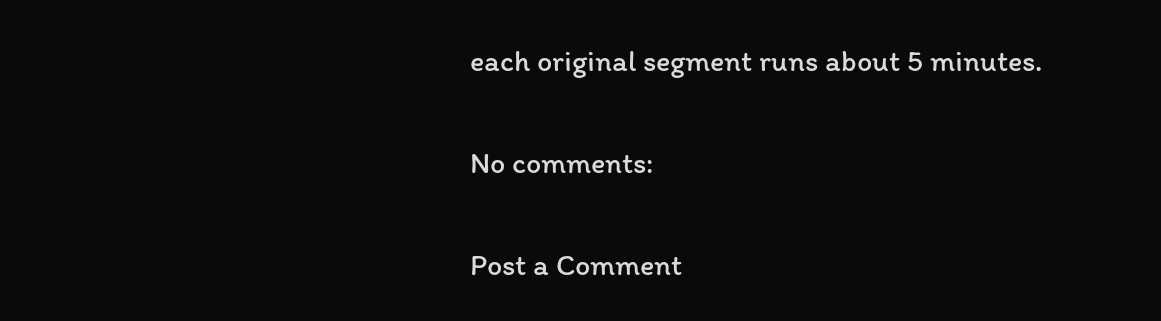each original segment runs about 5 minutes.

No comments:

Post a Comment